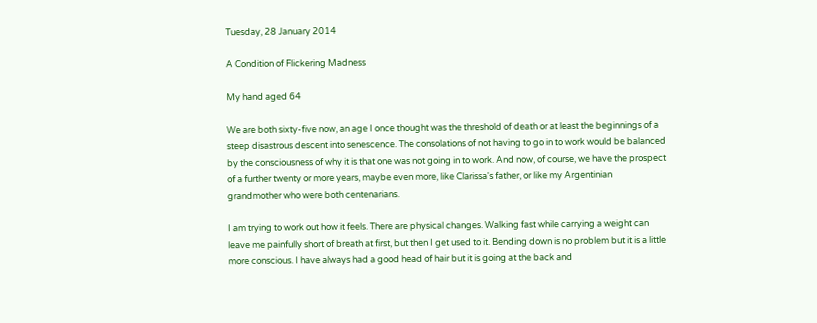Tuesday, 28 January 2014

A Condition of Flickering Madness

My hand aged 64

We are both sixty-five now, an age I once thought was the threshold of death or at least the beginnings of a steep disastrous descent into senescence. The consolations of not having to go in to work would be balanced by the consciousness of why it is that one was not going in to work. And now, of course, we have the prospect of a further twenty or more years, maybe even more, like Clarissa's father, or like my Argentinian grandmother who were both centenarians.

I am trying to work out how it feels. There are physical changes. Walking fast while carrying a weight can leave me painfully short of breath at first, but then I get used to it. Bending down is no problem but it is a little more conscious. I have always had a good head of hair but it is going at the back and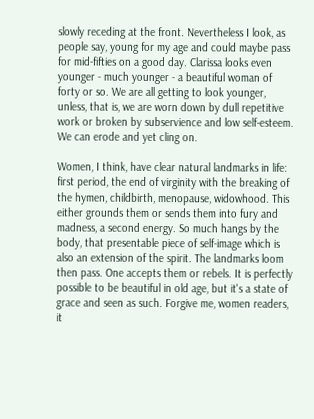slowly receding at the front. Nevertheless I look, as people say, young for my age and could maybe pass for mid-fifties on a good day. Clarissa looks even younger - much younger - a beautiful woman of forty or so. We are all getting to look younger, unless, that is, we are worn down by dull repetitive work or broken by subservience and low self-esteem. We can erode and yet cling on.

Women, I think, have clear natural landmarks in life: first period, the end of virginity with the breaking of the hymen, childbirth, menopause, widowhood. This either grounds them or sends them into fury and madness, a second energy. So much hangs by the body, that presentable piece of self-image which is also an extension of the spirit. The landmarks loom then pass. One accepts them or rebels. It is perfectly possible to be beautiful in old age, but it's a state of grace and seen as such. Forgive me, women readers, it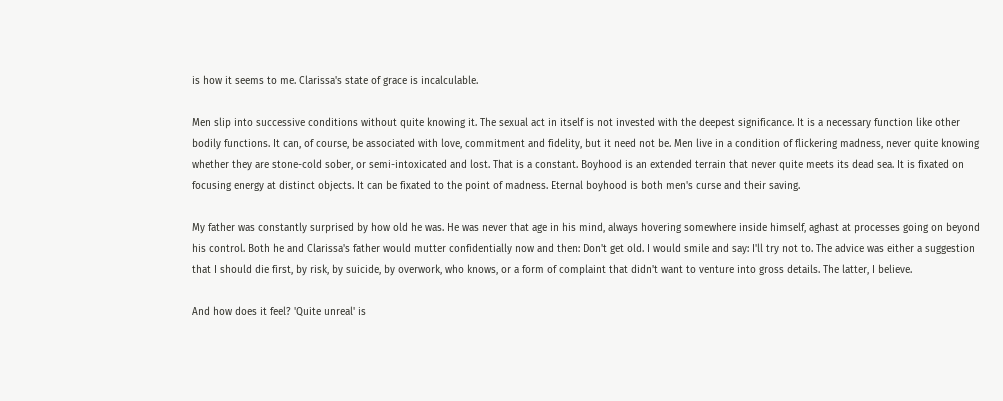is how it seems to me. Clarissa's state of grace is incalculable.

Men slip into successive conditions without quite knowing it. The sexual act in itself is not invested with the deepest significance. It is a necessary function like other bodily functions. It can, of course, be associated with love, commitment and fidelity, but it need not be. Men live in a condition of flickering madness, never quite knowing whether they are stone-cold sober, or semi-intoxicated and lost. That is a constant. Boyhood is an extended terrain that never quite meets its dead sea. It is fixated on focusing energy at distinct objects. It can be fixated to the point of madness. Eternal boyhood is both men's curse and their saving.

My father was constantly surprised by how old he was. He was never that age in his mind, always hovering somewhere inside himself, aghast at processes going on beyond his control. Both he and Clarissa's father would mutter confidentially now and then: Don't get old. I would smile and say: I'll try not to. The advice was either a suggestion that I should die first, by risk, by suicide, by overwork, who knows, or a form of complaint that didn't want to venture into gross details. The latter, I believe.

And how does it feel? 'Quite unreal' is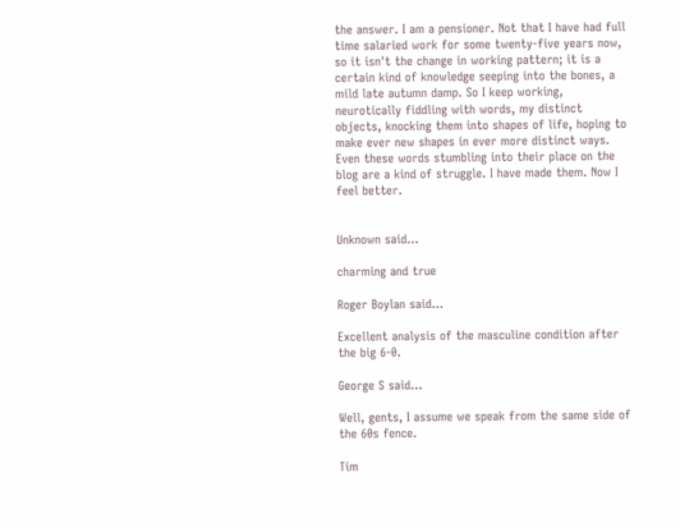the answer. I am a pensioner. Not that I have had full time salaried work for some twenty-five years now, so it isn't the change in working pattern; it is a certain kind of knowledge seeping into the bones, a mild late autumn damp. So I keep working, neurotically fiddling with words, my distinct objects, knocking them into shapes of life, hoping to make ever new shapes in ever more distinct ways. Even these words stumbling into their place on the blog are a kind of struggle. I have made them. Now I feel better.


Unknown said...

charming and true

Roger Boylan said...

Excellent analysis of the masculine condition after the big 6-0.

George S said...

Well, gents, I assume we speak from the same side of the 60s fence.

Tim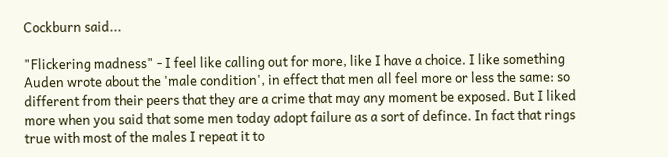Cockburn said...

"Flickering madness" - I feel like calling out for more, like I have a choice. I like something Auden wrote about the 'male condition', in effect that men all feel more or less the same: so different from their peers that they are a crime that may any moment be exposed. But I liked more when you said that some men today adopt failure as a sort of defince. In fact that rings true with most of the males I repeat it to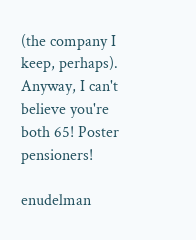(the company I keep, perhaps). Anyway, I can't believe you're both 65! Poster pensioners!

enudelman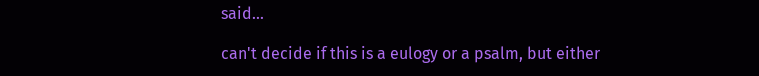said...

can't decide if this is a eulogy or a psalm, but either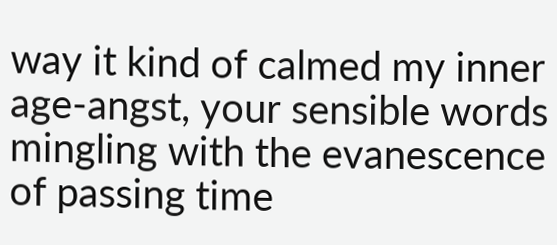way it kind of calmed my inner age-angst, your sensible words mingling with the evanescence of passing time